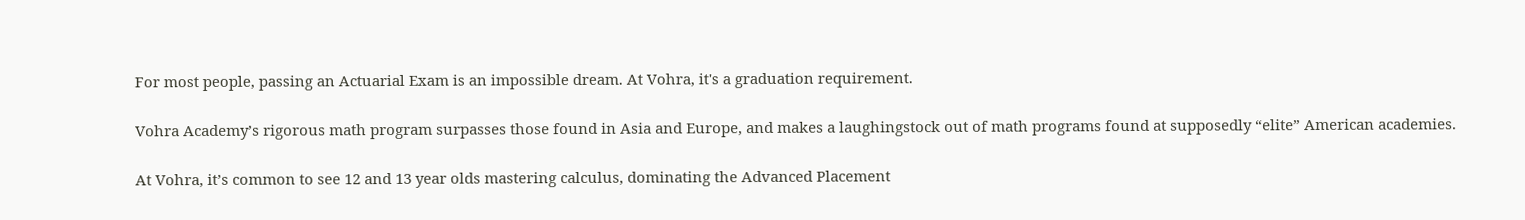For most people, passing an Actuarial Exam is an impossible dream. At Vohra, it's a graduation requirement.

Vohra Academy’s rigorous math program surpasses those found in Asia and Europe, and makes a laughingstock out of math programs found at supposedly “elite” American academies.

At Vohra, it’s common to see 12 and 13 year olds mastering calculus, dominating the Advanced Placement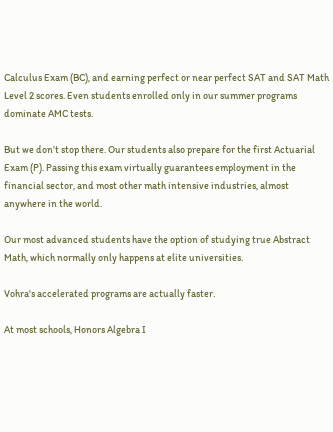Calculus Exam (BC), and earning perfect or near perfect SAT and SAT Math Level 2 scores. Even students enrolled only in our summer programs dominate AMC tests.

But we don’t stop there. Our students also prepare for the first Actuarial Exam (P). Passing this exam virtually guarantees employment in the financial sector, and most other math intensive industries, almost anywhere in the world.

Our most advanced students have the option of studying true Abstract Math, which normally only happens at elite universities.

Vohra's accelerated programs are actually faster.

At most schools, Honors Algebra I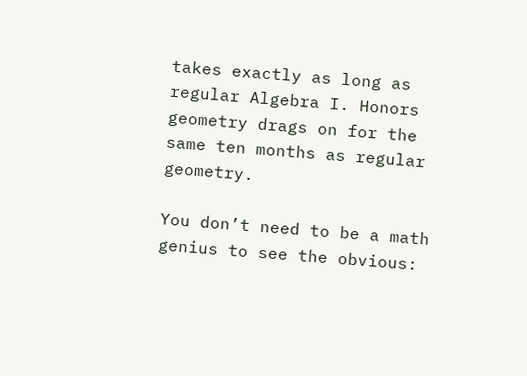takes exactly as long as regular Algebra I. Honors geometry drags on for the same ten months as regular geometry.

You don’t need to be a math genius to see the obvious: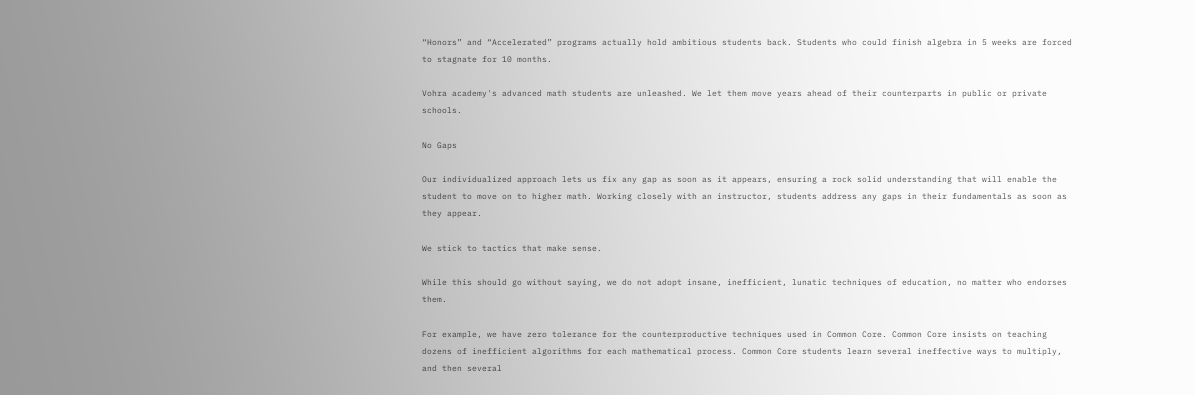“Honors” and “Accelerated” programs actually hold ambitious students back. Students who could finish algebra in 5 weeks are forced to stagnate for 10 months.

Vohra academy's advanced math students are unleashed. We let them move years ahead of their counterparts in public or private schools.

No Gaps

Our individualized approach lets us fix any gap as soon as it appears, ensuring a rock solid understanding that will enable the student to move on to higher math. Working closely with an instructor, students address any gaps in their fundamentals as soon as they appear.

We stick to tactics that make sense.

While this should go without saying, we do not adopt insane, inefficient, lunatic techniques of education, no matter who endorses them.

For example, we have zero tolerance for the counterproductive techniques used in Common Core. Common Core insists on teaching dozens of inefficient algorithms for each mathematical process. Common Core students learn several ineffective ways to multiply, and then several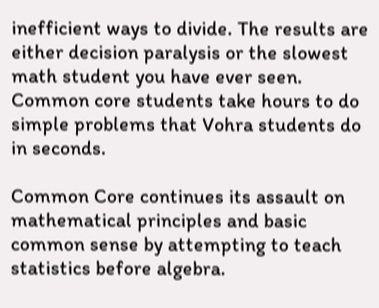inefficient ways to divide. The results are either decision paralysis or the slowest math student you have ever seen. Common core students take hours to do simple problems that Vohra students do in seconds.

Common Core continues its assault on mathematical principles and basic common sense by attempting to teach statistics before algebra.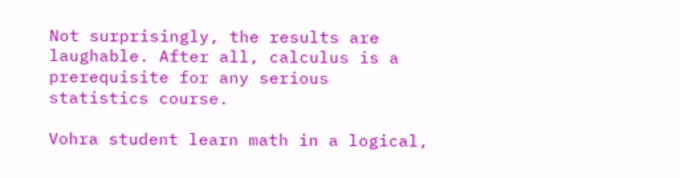Not surprisingly, the results are laughable. After all, calculus is a prerequisite for any serious statistics course.

Vohra student learn math in a logical,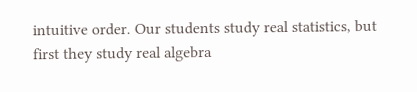intuitive order. Our students study real statistics, but first they study real algebra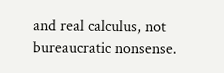and real calculus, not bureaucratic nonsense.